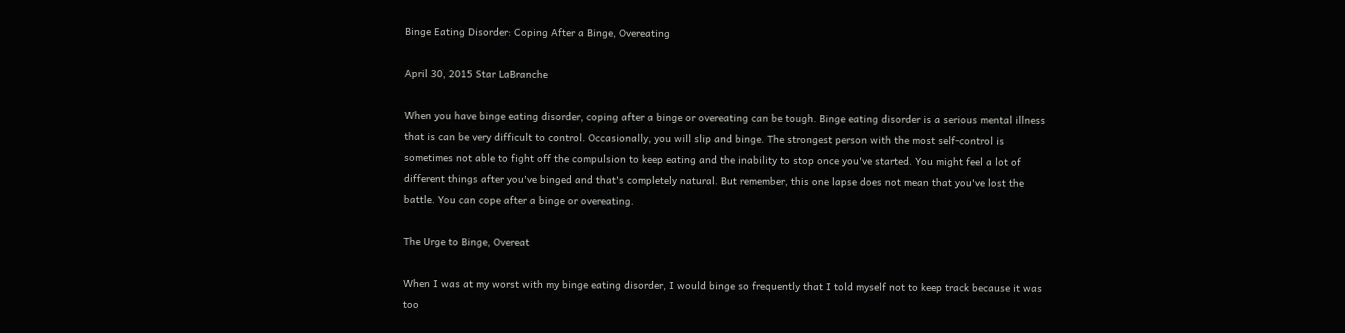Binge Eating Disorder: Coping After a Binge, Overeating

April 30, 2015 Star LaBranche

When you have binge eating disorder, coping after a binge or overeating can be tough. Binge eating disorder is a serious mental illness that is can be very difficult to control. Occasionally, you will slip and binge. The strongest person with the most self-control is sometimes not able to fight off the compulsion to keep eating and the inability to stop once you've started. You might feel a lot of different things after you've binged and that's completely natural. But remember, this one lapse does not mean that you've lost the battle. You can cope after a binge or overeating.

The Urge to Binge, Overeat

When I was at my worst with my binge eating disorder, I would binge so frequently that I told myself not to keep track because it was too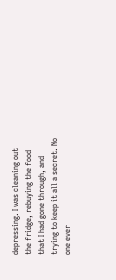depressing. I was cleaning out the fridge, rebuying the food that I had gone through, and trying to keep it all a secret. No one ever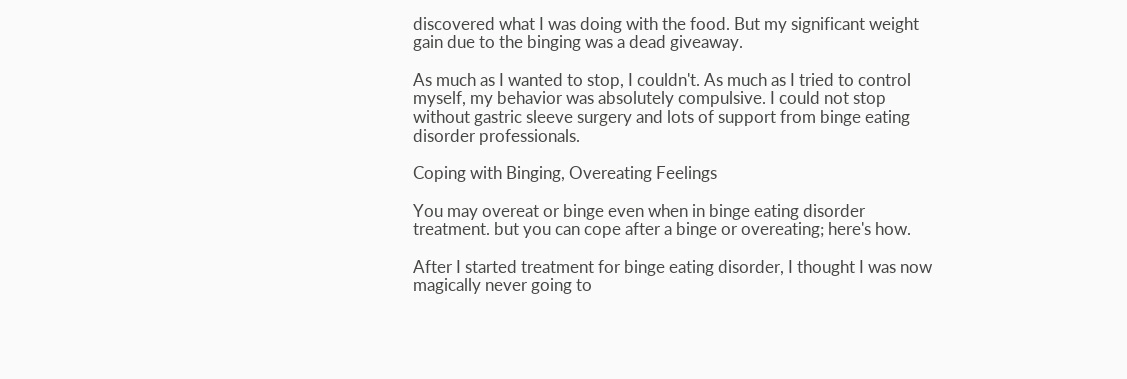discovered what I was doing with the food. But my significant weight gain due to the binging was a dead giveaway.

As much as I wanted to stop, I couldn't. As much as I tried to control myself, my behavior was absolutely compulsive. I could not stop without gastric sleeve surgery and lots of support from binge eating disorder professionals.

Coping with Binging, Overeating Feelings

You may overeat or binge even when in binge eating disorder treatment. but you can cope after a binge or overeating; here's how.

After I started treatment for binge eating disorder, I thought I was now magically never going to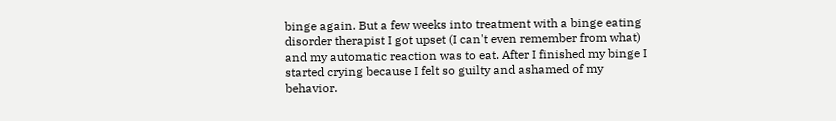binge again. But a few weeks into treatment with a binge eating disorder therapist I got upset (I can't even remember from what) and my automatic reaction was to eat. After I finished my binge I started crying because I felt so guilty and ashamed of my behavior.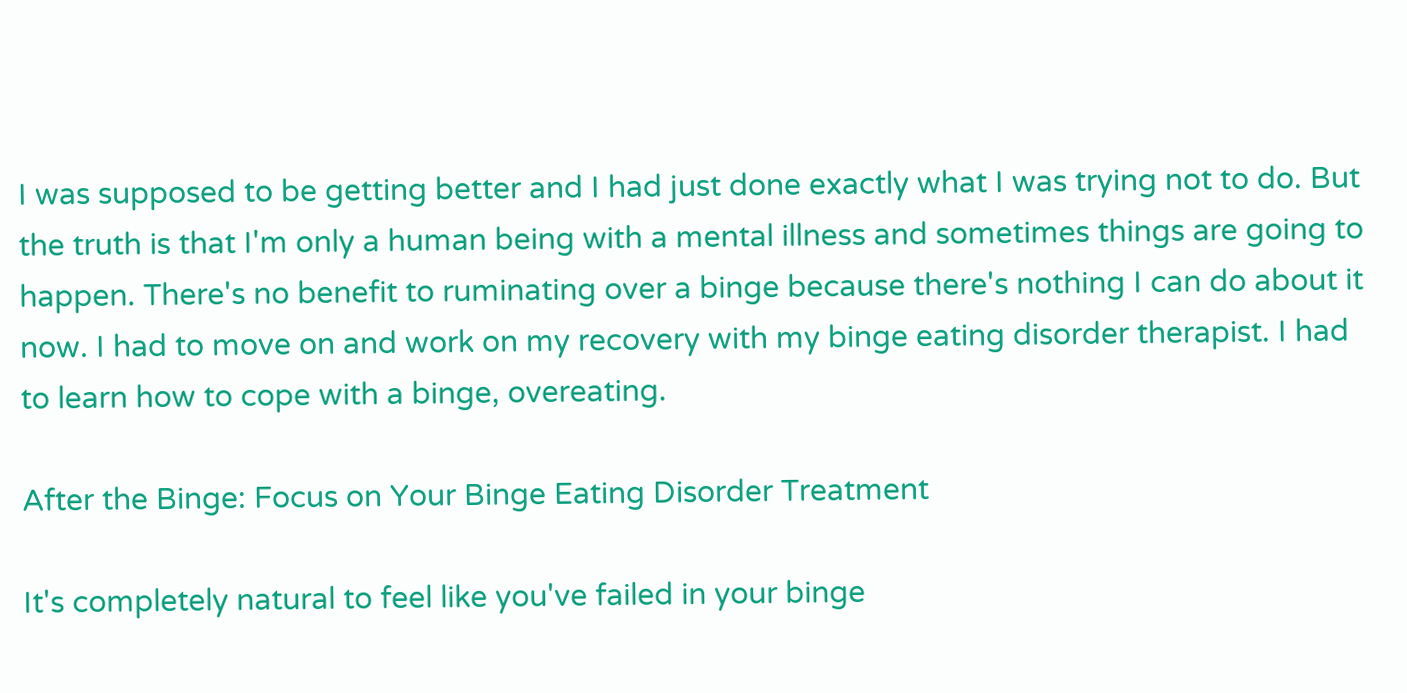I was supposed to be getting better and I had just done exactly what I was trying not to do. But the truth is that I'm only a human being with a mental illness and sometimes things are going to happen. There's no benefit to ruminating over a binge because there's nothing I can do about it now. I had to move on and work on my recovery with my binge eating disorder therapist. I had to learn how to cope with a binge, overeating.

After the Binge: Focus on Your Binge Eating Disorder Treatment

It's completely natural to feel like you've failed in your binge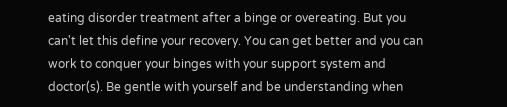eating disorder treatment after a binge or overeating. But you can't let this define your recovery. You can get better and you can work to conquer your binges with your support system and doctor(s). Be gentle with yourself and be understanding when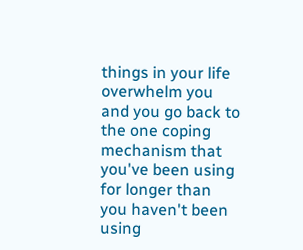things in your life overwhelm you and you go back to the one coping mechanism that you've been using for longer than you haven't been using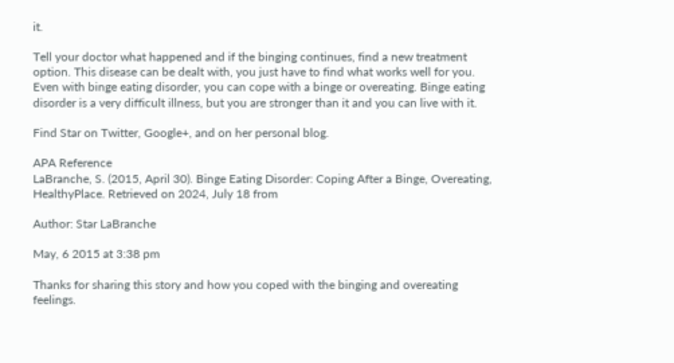it.

Tell your doctor what happened and if the binging continues, find a new treatment option. This disease can be dealt with, you just have to find what works well for you. Even with binge eating disorder, you can cope with a binge or overeating. Binge eating disorder is a very difficult illness, but you are stronger than it and you can live with it.

Find Star on Twitter, Google+, and on her personal blog.

APA Reference
LaBranche, S. (2015, April 30). Binge Eating Disorder: Coping After a Binge, Overeating, HealthyPlace. Retrieved on 2024, July 18 from

Author: Star LaBranche

May, 6 2015 at 3:38 pm

Thanks for sharing this story and how you coped with the binging and overeating feelings.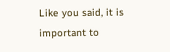Like you said, it is important to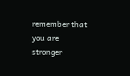remember that you are stronger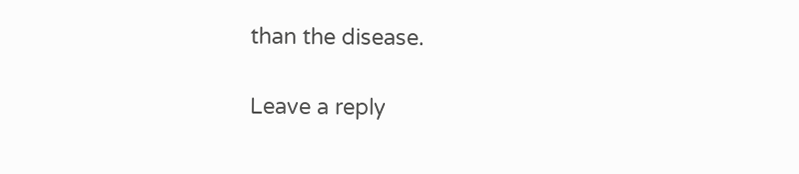than the disease.

Leave a reply